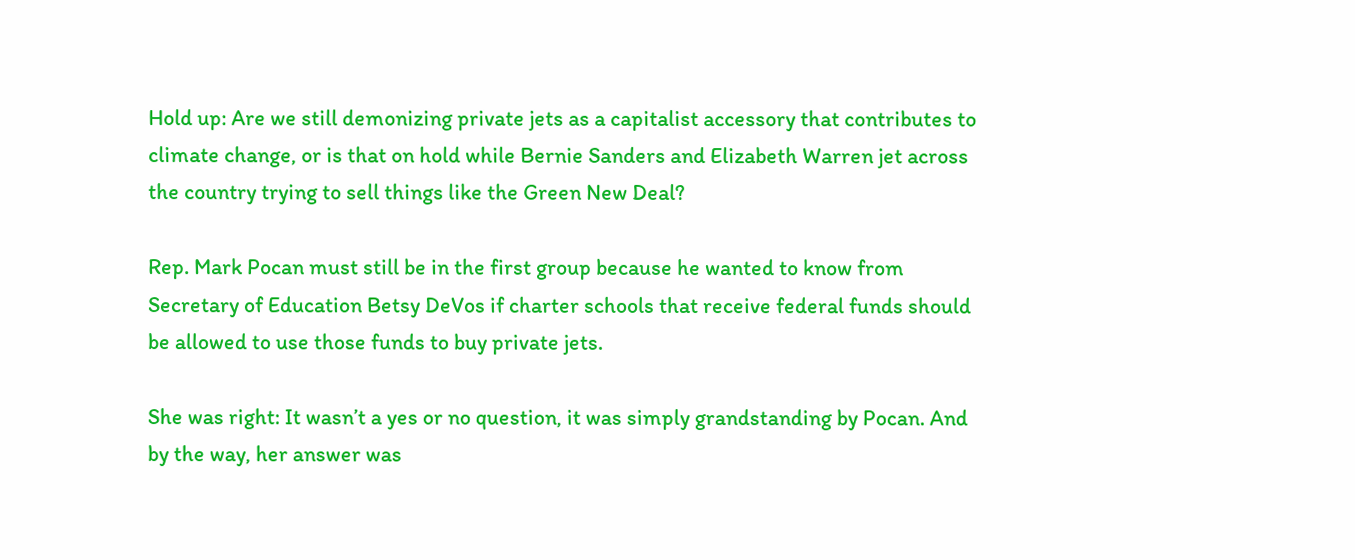Hold up: Are we still demonizing private jets as a capitalist accessory that contributes to climate change, or is that on hold while Bernie Sanders and Elizabeth Warren jet across the country trying to sell things like the Green New Deal?

Rep. Mark Pocan must still be in the first group because he wanted to know from Secretary of Education Betsy DeVos if charter schools that receive federal funds should be allowed to use those funds to buy private jets.

She was right: It wasn’t a yes or no question, it was simply grandstanding by Pocan. And by the way, her answer was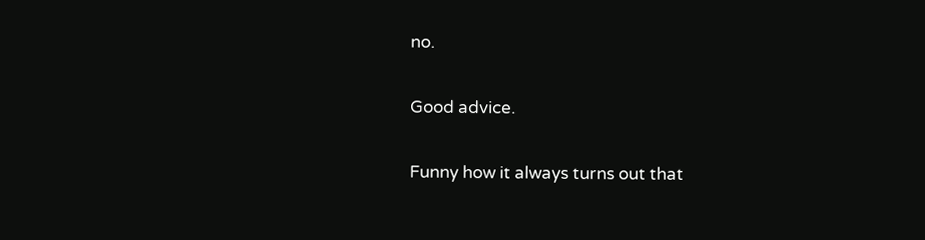no.

Good advice.

Funny how it always turns out that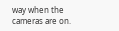way when the cameras are on.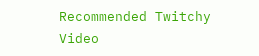Recommended Twitchy Video